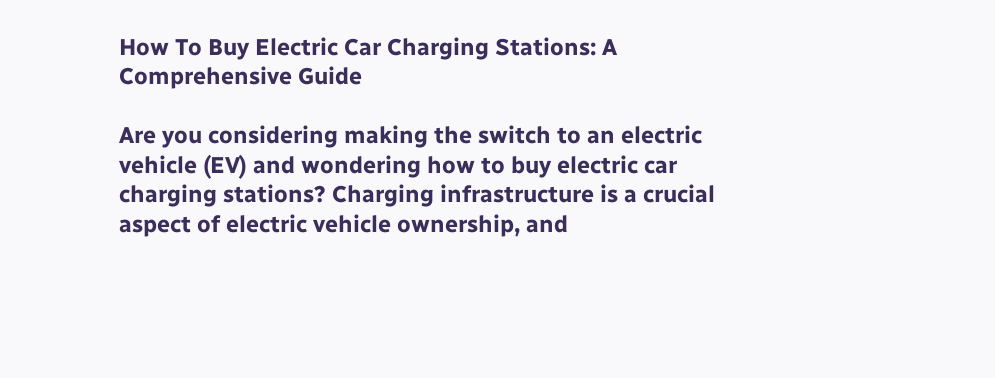How To Buy Electric Car Charging Stations: A Comprehensive Guide

Are you considering making the switch to an electric vehicle (EV) and wondering how to buy electric car charging stations? Charging infrastructure is a crucial aspect of electric vehicle ownership, and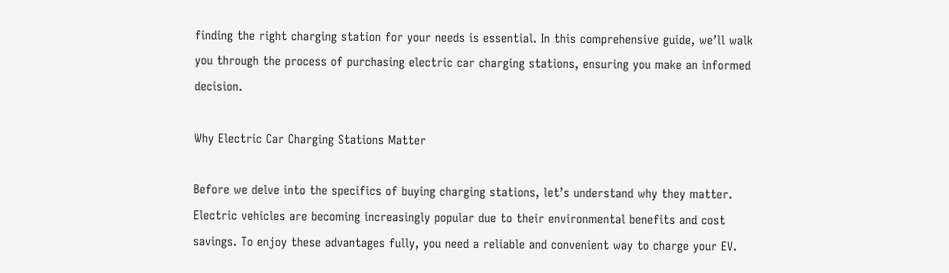finding the right charging station for your needs is essential. In this comprehensive guide, we’ll walk you through the process of purchasing electric car charging stations, ensuring you make an informed decision.

Why Electric Car Charging Stations Matter

Before we delve into the specifics of buying charging stations, let’s understand why they matter. Electric vehicles are becoming increasingly popular due to their environmental benefits and cost savings. To enjoy these advantages fully, you need a reliable and convenient way to charge your EV.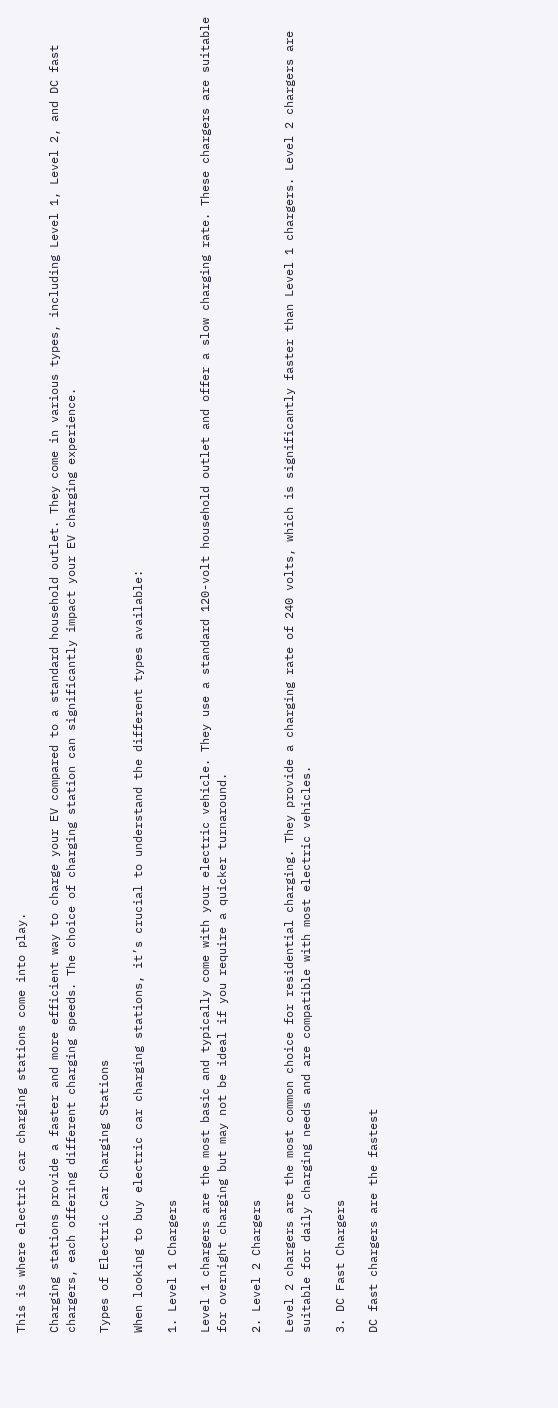This is where electric car charging stations come into play.

Charging stations provide a faster and more efficient way to charge your EV compared to a standard household outlet. They come in various types, including Level 1, Level 2, and DC fast chargers, each offering different charging speeds. The choice of charging station can significantly impact your EV charging experience.

Types of Electric Car Charging Stations

When looking to buy electric car charging stations, it’s crucial to understand the different types available:

1. Level 1 Chargers

Level 1 chargers are the most basic and typically come with your electric vehicle. They use a standard 120-volt household outlet and offer a slow charging rate. These chargers are suitable for overnight charging but may not be ideal if you require a quicker turnaround.

2. Level 2 Chargers

Level 2 chargers are the most common choice for residential charging. They provide a charging rate of 240 volts, which is significantly faster than Level 1 chargers. Level 2 chargers are suitable for daily charging needs and are compatible with most electric vehicles.

3. DC Fast Chargers

DC fast chargers are the fastest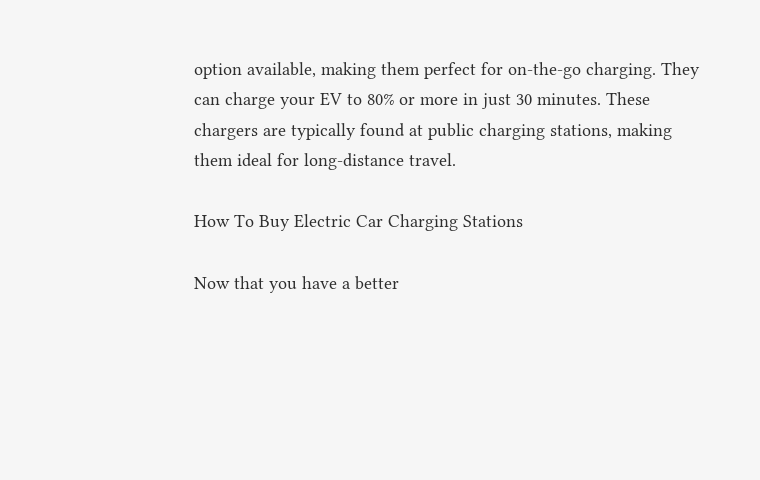option available, making them perfect for on-the-go charging. They can charge your EV to 80% or more in just 30 minutes. These chargers are typically found at public charging stations, making them ideal for long-distance travel.

How To Buy Electric Car Charging Stations

Now that you have a better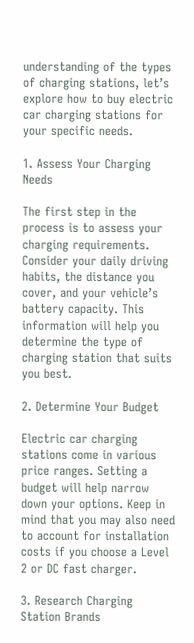understanding of the types of charging stations, let’s explore how to buy electric car charging stations for your specific needs.

1. Assess Your Charging Needs

The first step in the process is to assess your charging requirements. Consider your daily driving habits, the distance you cover, and your vehicle’s battery capacity. This information will help you determine the type of charging station that suits you best.

2. Determine Your Budget

Electric car charging stations come in various price ranges. Setting a budget will help narrow down your options. Keep in mind that you may also need to account for installation costs if you choose a Level 2 or DC fast charger.

3. Research Charging Station Brands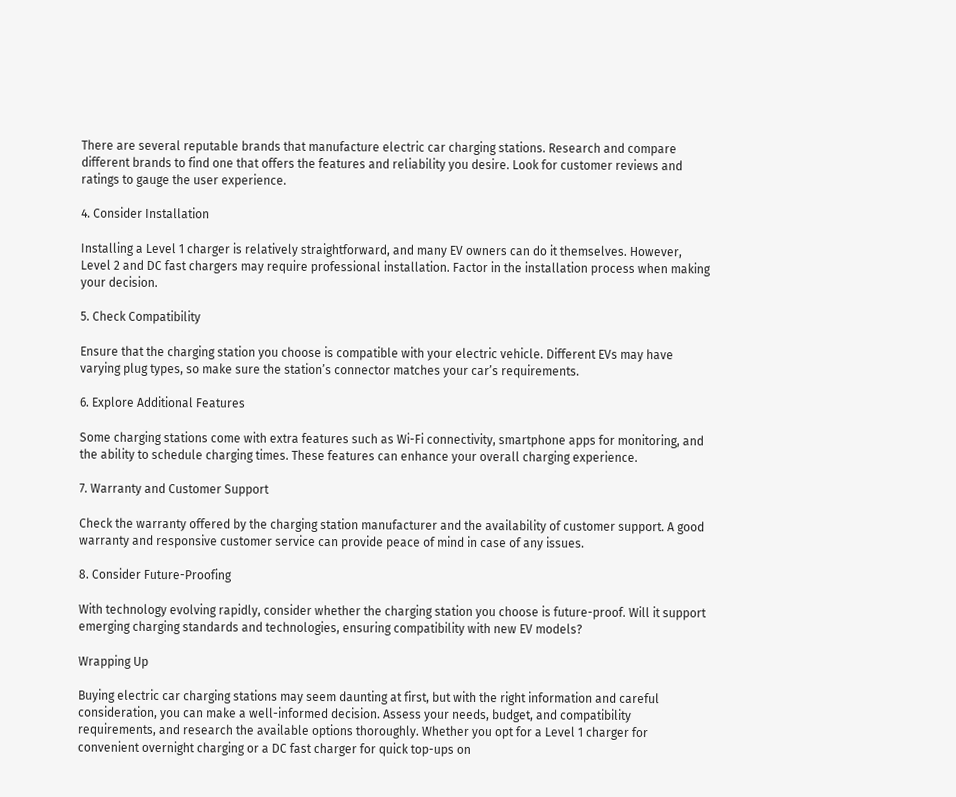There are several reputable brands that manufacture electric car charging stations. Research and compare different brands to find one that offers the features and reliability you desire. Look for customer reviews and ratings to gauge the user experience.

4. Consider Installation

Installing a Level 1 charger is relatively straightforward, and many EV owners can do it themselves. However, Level 2 and DC fast chargers may require professional installation. Factor in the installation process when making your decision.

5. Check Compatibility

Ensure that the charging station you choose is compatible with your electric vehicle. Different EVs may have varying plug types, so make sure the station’s connector matches your car’s requirements.

6. Explore Additional Features

Some charging stations come with extra features such as Wi-Fi connectivity, smartphone apps for monitoring, and the ability to schedule charging times. These features can enhance your overall charging experience.

7. Warranty and Customer Support

Check the warranty offered by the charging station manufacturer and the availability of customer support. A good warranty and responsive customer service can provide peace of mind in case of any issues.

8. Consider Future-Proofing

With technology evolving rapidly, consider whether the charging station you choose is future-proof. Will it support emerging charging standards and technologies, ensuring compatibility with new EV models?

Wrapping Up

Buying electric car charging stations may seem daunting at first, but with the right information and careful consideration, you can make a well-informed decision. Assess your needs, budget, and compatibility requirements, and research the available options thoroughly. Whether you opt for a Level 1 charger for convenient overnight charging or a DC fast charger for quick top-ups on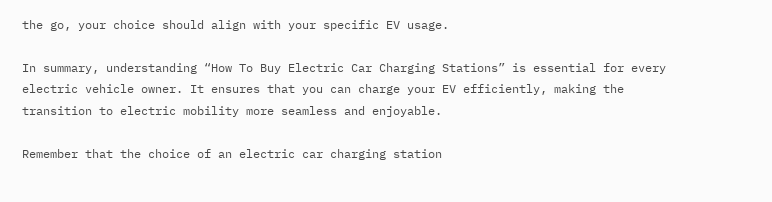the go, your choice should align with your specific EV usage.

In summary, understanding “How To Buy Electric Car Charging Stations” is essential for every electric vehicle owner. It ensures that you can charge your EV efficiently, making the transition to electric mobility more seamless and enjoyable.

Remember that the choice of an electric car charging station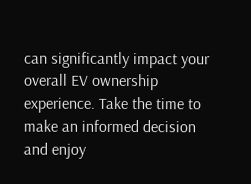can significantly impact your overall EV ownership experience. Take the time to make an informed decision and enjoy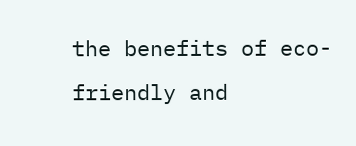the benefits of eco-friendly and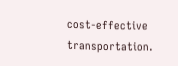cost-effective transportation.